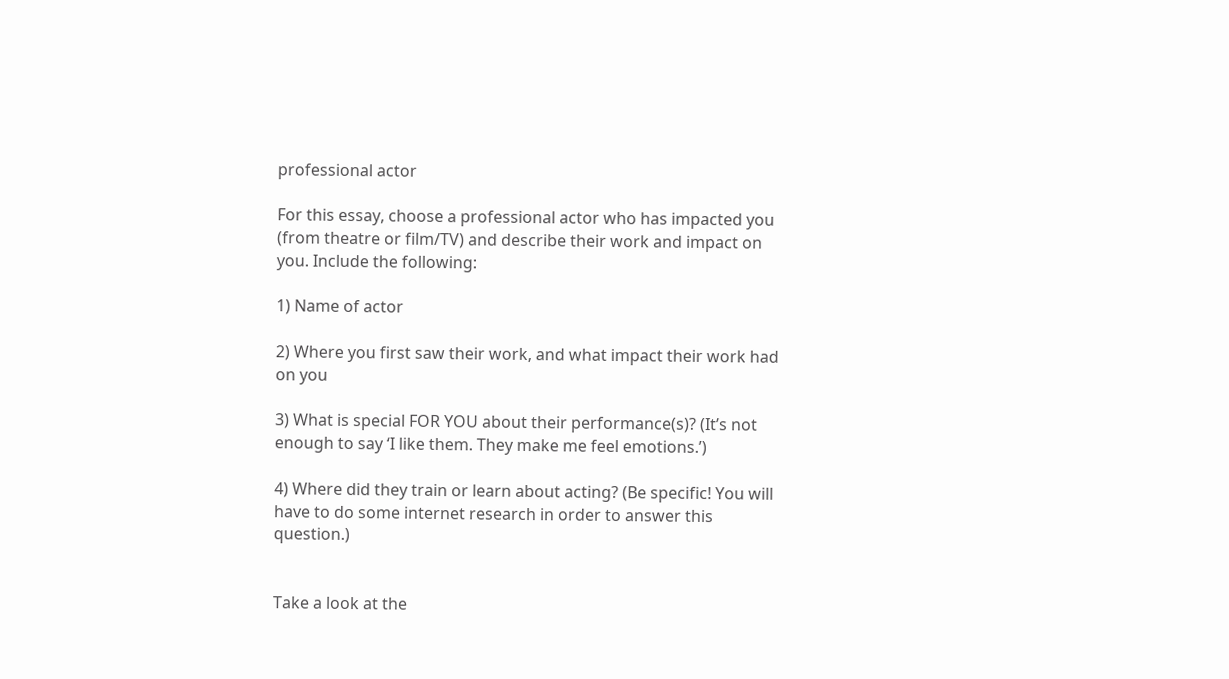professional actor

For this essay, choose a professional actor who has impacted you (from theatre or film/TV) and describe their work and impact on you. Include the following:

1) Name of actor

2) Where you first saw their work, and what impact their work had on you

3) What is special FOR YOU about their performance(s)? (It’s not enough to say ‘I like them. They make me feel emotions.’)

4) Where did they train or learn about acting? (Be specific! You will have to do some internet research in order to answer this question.)


Take a look at the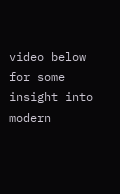video below for some insight into modern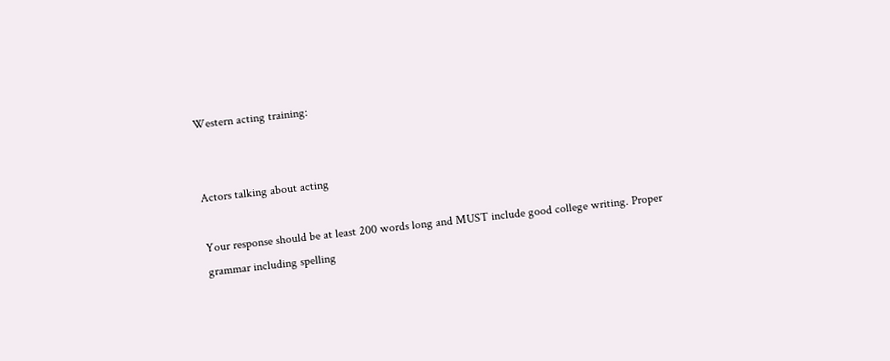Western acting training:


Actors talking about acting

Your response should be at least 200 words long and MUST include good college writing. Proper grammar including spelling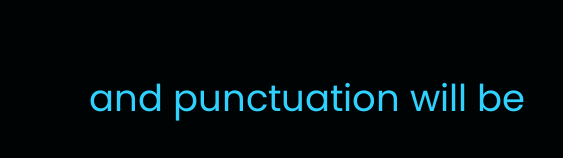and punctuation will be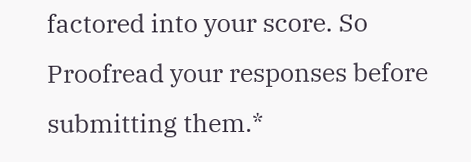factored into your score. So Proofread your responses before submitting them.*